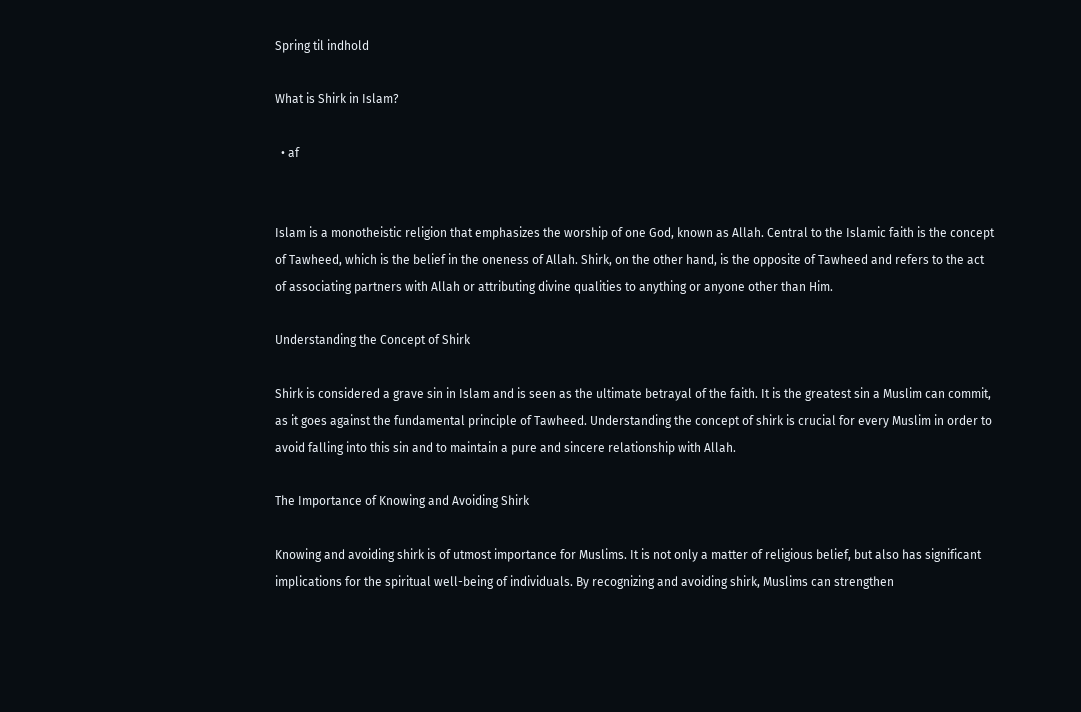Spring til indhold

What is Shirk in Islam?

  • af


Islam is a monotheistic religion that emphasizes the worship of one God, known as Allah. Central to the Islamic faith is the concept of Tawheed, which is the belief in the oneness of Allah. Shirk, on the other hand, is the opposite of Tawheed and refers to the act of associating partners with Allah or attributing divine qualities to anything or anyone other than Him.

Understanding the Concept of Shirk

Shirk is considered a grave sin in Islam and is seen as the ultimate betrayal of the faith. It is the greatest sin a Muslim can commit, as it goes against the fundamental principle of Tawheed. Understanding the concept of shirk is crucial for every Muslim in order to avoid falling into this sin and to maintain a pure and sincere relationship with Allah.

The Importance of Knowing and Avoiding Shirk

Knowing and avoiding shirk is of utmost importance for Muslims. It is not only a matter of religious belief, but also has significant implications for the spiritual well-being of individuals. By recognizing and avoiding shirk, Muslims can strengthen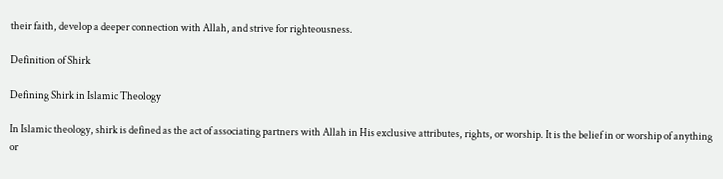their faith, develop a deeper connection with Allah, and strive for righteousness.

Definition of Shirk

Defining Shirk in Islamic Theology

In Islamic theology, shirk is defined as the act of associating partners with Allah in His exclusive attributes, rights, or worship. It is the belief in or worship of anything or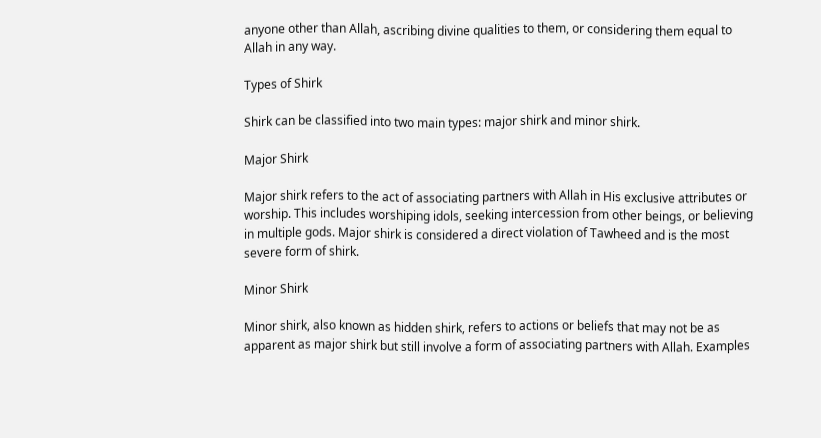anyone other than Allah, ascribing divine qualities to them, or considering them equal to Allah in any way.

Types of Shirk

Shirk can be classified into two main types: major shirk and minor shirk.

Major Shirk

Major shirk refers to the act of associating partners with Allah in His exclusive attributes or worship. This includes worshiping idols, seeking intercession from other beings, or believing in multiple gods. Major shirk is considered a direct violation of Tawheed and is the most severe form of shirk.

Minor Shirk

Minor shirk, also known as hidden shirk, refers to actions or beliefs that may not be as apparent as major shirk but still involve a form of associating partners with Allah. Examples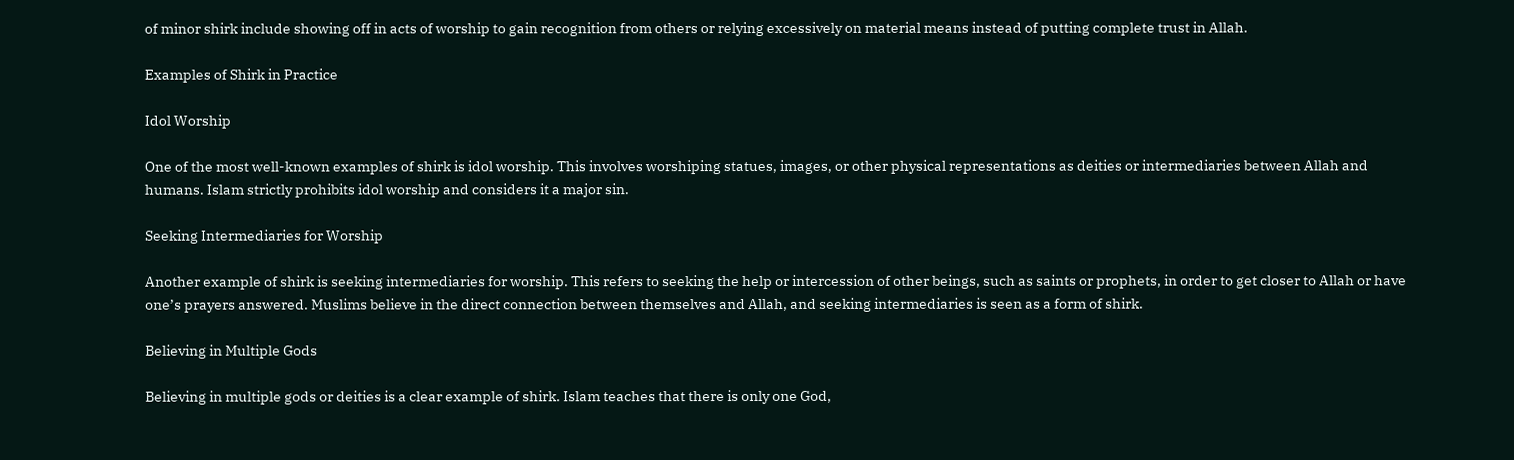of minor shirk include showing off in acts of worship to gain recognition from others or relying excessively on material means instead of putting complete trust in Allah.

Examples of Shirk in Practice

Idol Worship

One of the most well-known examples of shirk is idol worship. This involves worshiping statues, images, or other physical representations as deities or intermediaries between Allah and humans. Islam strictly prohibits idol worship and considers it a major sin.

Seeking Intermediaries for Worship

Another example of shirk is seeking intermediaries for worship. This refers to seeking the help or intercession of other beings, such as saints or prophets, in order to get closer to Allah or have one’s prayers answered. Muslims believe in the direct connection between themselves and Allah, and seeking intermediaries is seen as a form of shirk.

Believing in Multiple Gods

Believing in multiple gods or deities is a clear example of shirk. Islam teaches that there is only one God,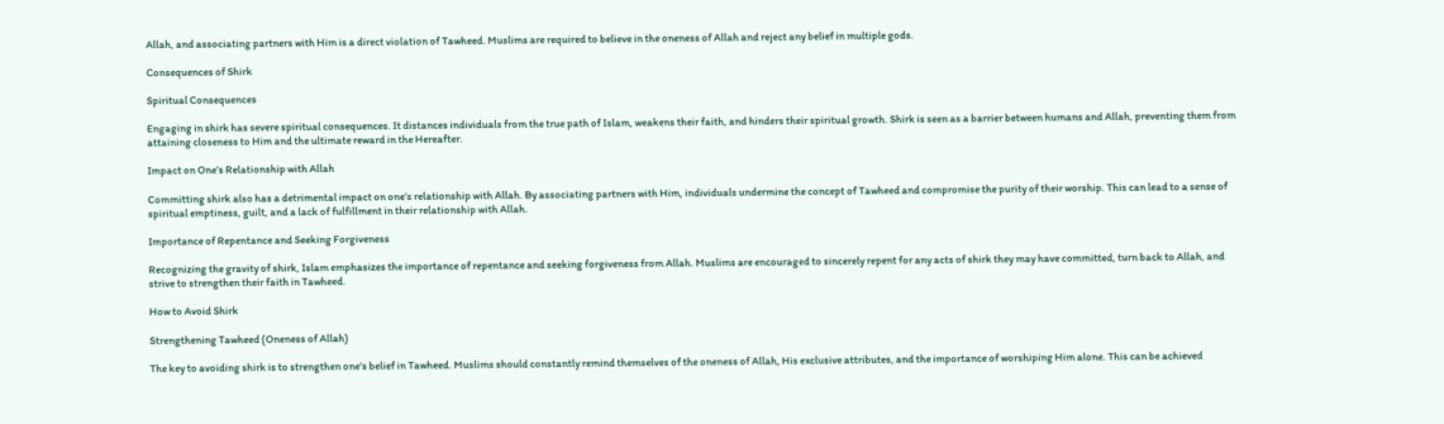Allah, and associating partners with Him is a direct violation of Tawheed. Muslims are required to believe in the oneness of Allah and reject any belief in multiple gods.

Consequences of Shirk

Spiritual Consequences

Engaging in shirk has severe spiritual consequences. It distances individuals from the true path of Islam, weakens their faith, and hinders their spiritual growth. Shirk is seen as a barrier between humans and Allah, preventing them from attaining closeness to Him and the ultimate reward in the Hereafter.

Impact on One’s Relationship with Allah

Committing shirk also has a detrimental impact on one’s relationship with Allah. By associating partners with Him, individuals undermine the concept of Tawheed and compromise the purity of their worship. This can lead to a sense of spiritual emptiness, guilt, and a lack of fulfillment in their relationship with Allah.

Importance of Repentance and Seeking Forgiveness

Recognizing the gravity of shirk, Islam emphasizes the importance of repentance and seeking forgiveness from Allah. Muslims are encouraged to sincerely repent for any acts of shirk they may have committed, turn back to Allah, and strive to strengthen their faith in Tawheed.

How to Avoid Shirk

Strengthening Tawheed (Oneness of Allah)

The key to avoiding shirk is to strengthen one’s belief in Tawheed. Muslims should constantly remind themselves of the oneness of Allah, His exclusive attributes, and the importance of worshiping Him alone. This can be achieved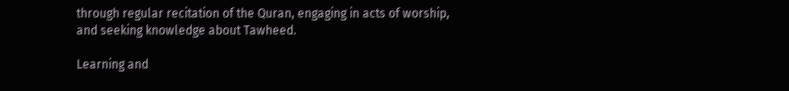through regular recitation of the Quran, engaging in acts of worship, and seeking knowledge about Tawheed.

Learning and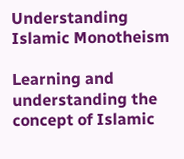Understanding Islamic Monotheism

Learning and understanding the concept of Islamic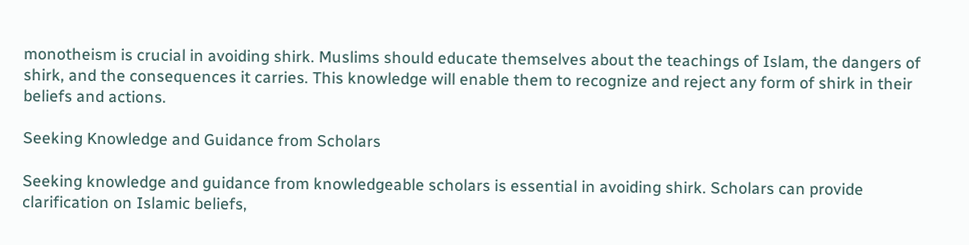monotheism is crucial in avoiding shirk. Muslims should educate themselves about the teachings of Islam, the dangers of shirk, and the consequences it carries. This knowledge will enable them to recognize and reject any form of shirk in their beliefs and actions.

Seeking Knowledge and Guidance from Scholars

Seeking knowledge and guidance from knowledgeable scholars is essential in avoiding shirk. Scholars can provide clarification on Islamic beliefs,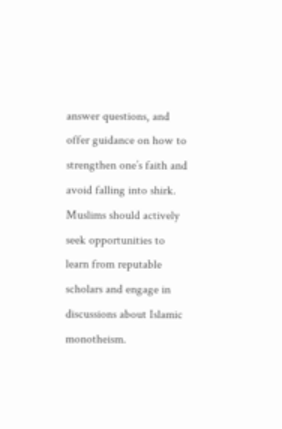answer questions, and offer guidance on how to strengthen one’s faith and avoid falling into shirk. Muslims should actively seek opportunities to learn from reputable scholars and engage in discussions about Islamic monotheism.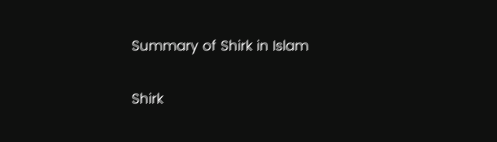Summary of Shirk in Islam

Shirk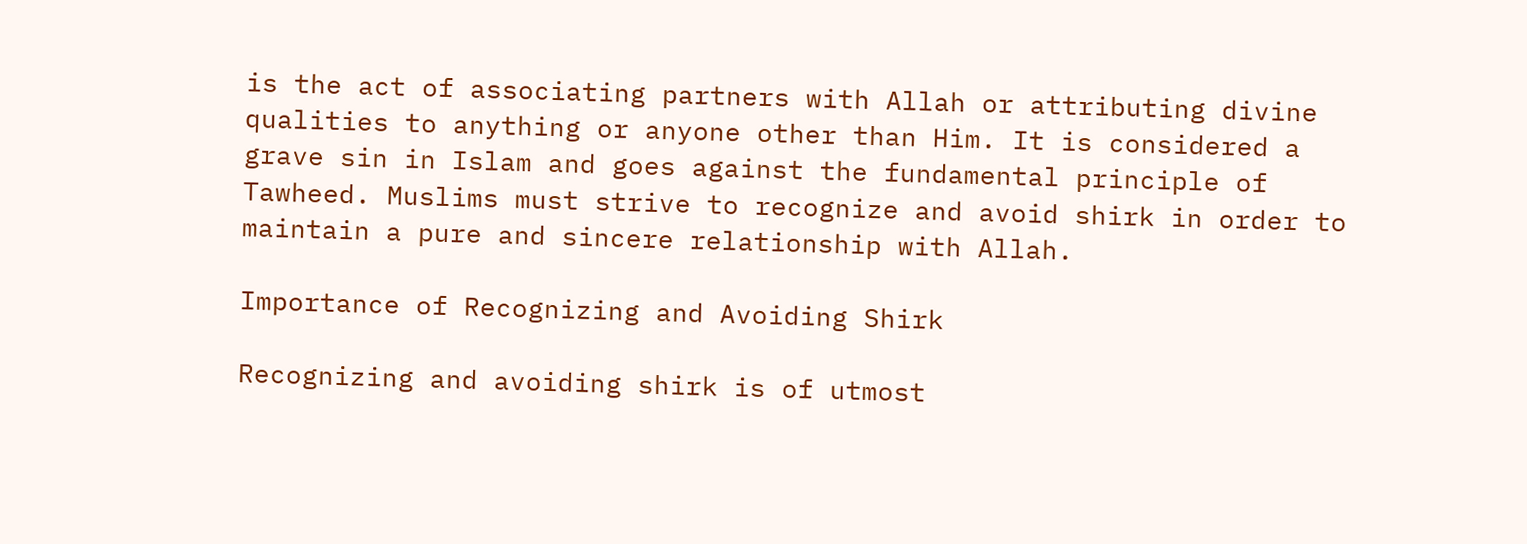is the act of associating partners with Allah or attributing divine qualities to anything or anyone other than Him. It is considered a grave sin in Islam and goes against the fundamental principle of Tawheed. Muslims must strive to recognize and avoid shirk in order to maintain a pure and sincere relationship with Allah.

Importance of Recognizing and Avoiding Shirk

Recognizing and avoiding shirk is of utmost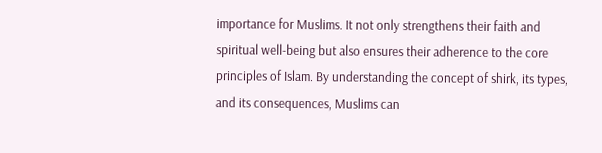importance for Muslims. It not only strengthens their faith and spiritual well-being but also ensures their adherence to the core principles of Islam. By understanding the concept of shirk, its types, and its consequences, Muslims can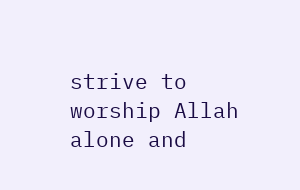strive to worship Allah alone and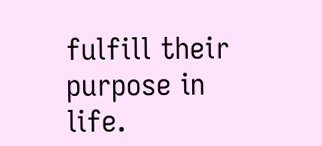fulfill their purpose in life.